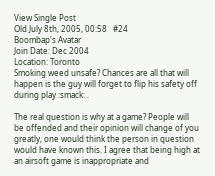View Single Post
Old July 8th, 2005, 00:58   #24
Boombap's Avatar
Join Date: Dec 2004
Location: Toronto
Smoking weed unsafe? Chances are all that will happen is the guy will forget to flip his safety off during play :smack: .

The real question is why at a game? People will be offended and their opinion will change of you greatly, one would think the person in question would have known this. I agree that being high at an airsoft game is inappropriate and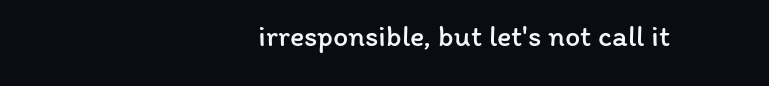irresponsible, but let's not call it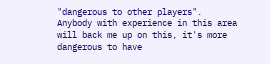"dangerous to other players". Anybody with experience in this area will back me up on this, it's more dangerous to have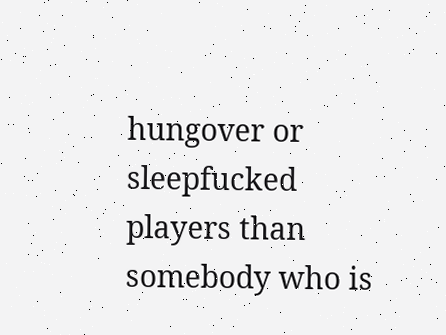hungover or sleepfucked players than somebody who is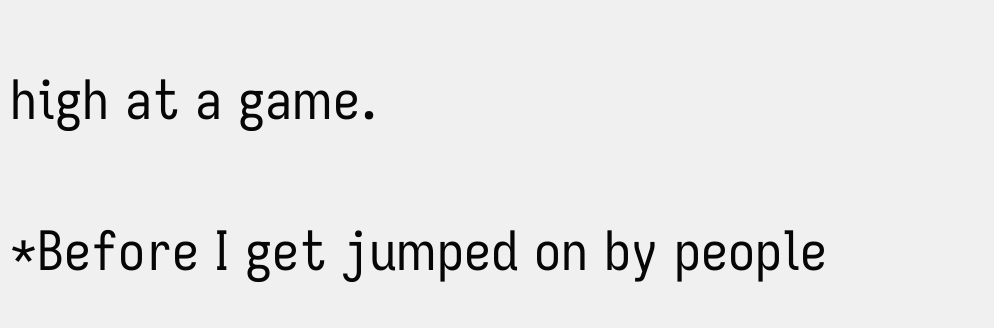high at a game.

*Before I get jumped on by people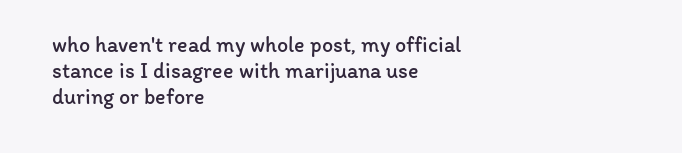who haven't read my whole post, my official stance is I disagree with marijuana use during or before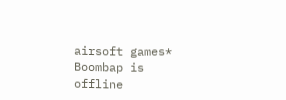airsoft games*
Boombap is offline